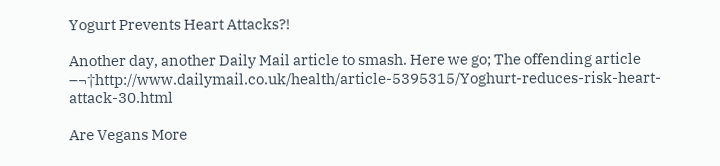Yogurt Prevents Heart Attacks?!

Another day, another Daily Mail article to smash. Here we go; The offending article –¬†http://www.dailymail.co.uk/health/article-5395315/Yoghurt-reduces-risk-heart-attack-30.html

Are Vegans More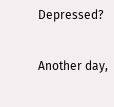Depressed?

Another day,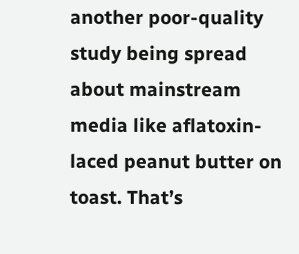another poor-quality study being spread about mainstream media like aflatoxin-laced peanut butter on toast. That’s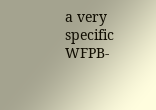a very specific WFPB-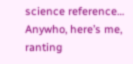science reference… Anywho, here’s me, ranting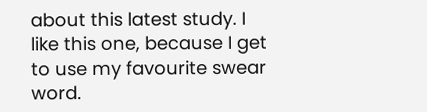about this latest study. I like this one, because I get to use my favourite swear word.